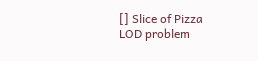[] Slice of Pizza LOD problem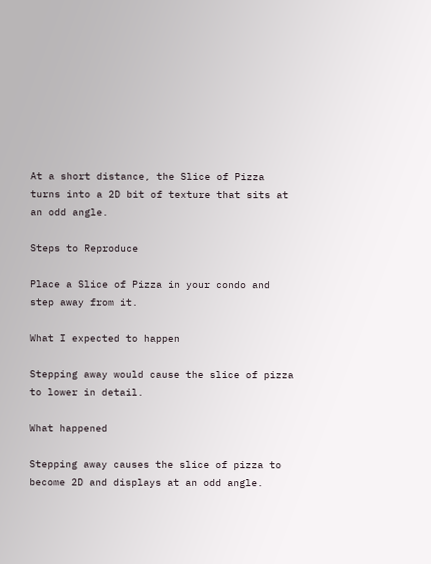At a short distance, the Slice of Pizza turns into a 2D bit of texture that sits at an odd angle.

Steps to Reproduce

Place a Slice of Pizza in your condo and step away from it.

What I expected to happen

Stepping away would cause the slice of pizza to lower in detail.

What happened

Stepping away causes the slice of pizza to become 2D and displays at an odd angle.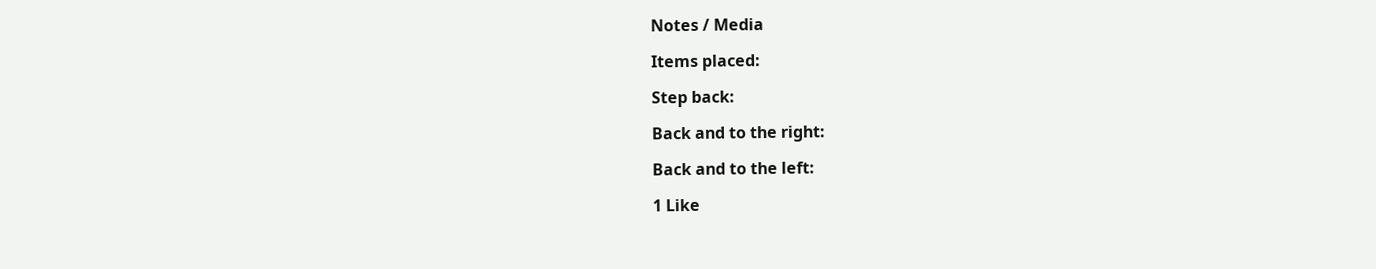Notes / Media

Items placed:

Step back:

Back and to the right:

Back and to the left:

1 Like